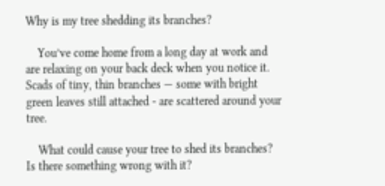Why is my tree shedding its branches?

    You’ve come home from a long day at work and are relaxing on your back deck when you notice it. Scads of tiny, thin branches — some with bright green leaves still attached - are scattered around your tree.

    What could cause your tree to shed its branches? Is there something wrong with it?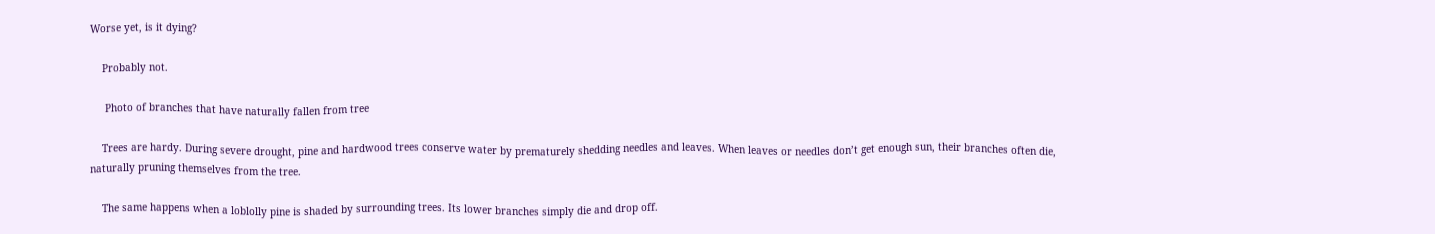Worse yet, is it dying?

    Probably not.

     Photo of branches that have naturally fallen from tree

    Trees are hardy. During severe drought, pine and hardwood trees conserve water by prematurely shedding needles and leaves. When leaves or needles don’t get enough sun, their branches often die, naturally pruning themselves from the tree.

    The same happens when a loblolly pine is shaded by surrounding trees. Its lower branches simply die and drop off.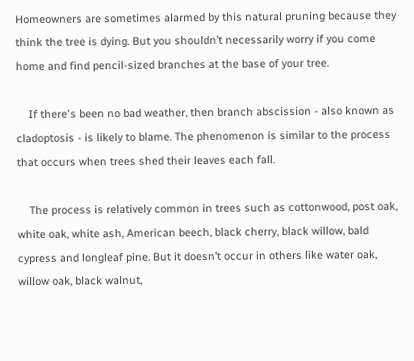Homeowners are sometimes alarmed by this natural pruning because they think the tree is dying. But you shouldn’t necessarily worry if you come home and find pencil-sized branches at the base of your tree.

    If there's been no bad weather, then branch abscission - also known as cladoptosis - is likely to blame. The phenomenon is similar to the process that occurs when trees shed their leaves each fall.

    The process is relatively common in trees such as cottonwood, post oak, white oak, white ash, American beech, black cherry, black willow, bald cypress and longleaf pine. But it doesn’t occur in others like water oak, willow oak, black walnut,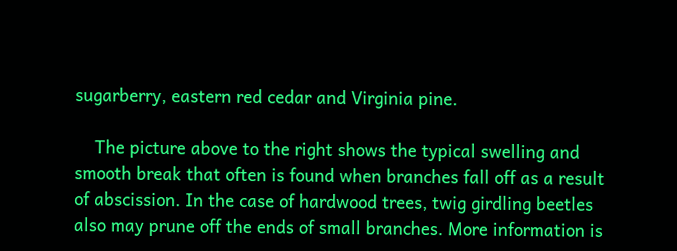sugarberry, eastern red cedar and Virginia pine.

    The picture above to the right shows the typical swelling and smooth break that often is found when branches fall off as a result of abscission. In the case of hardwood trees, twig girdling beetles also may prune off the ends of small branches. More information is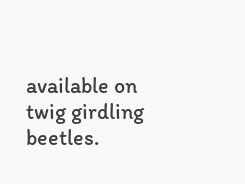available on twig girdling beetles.